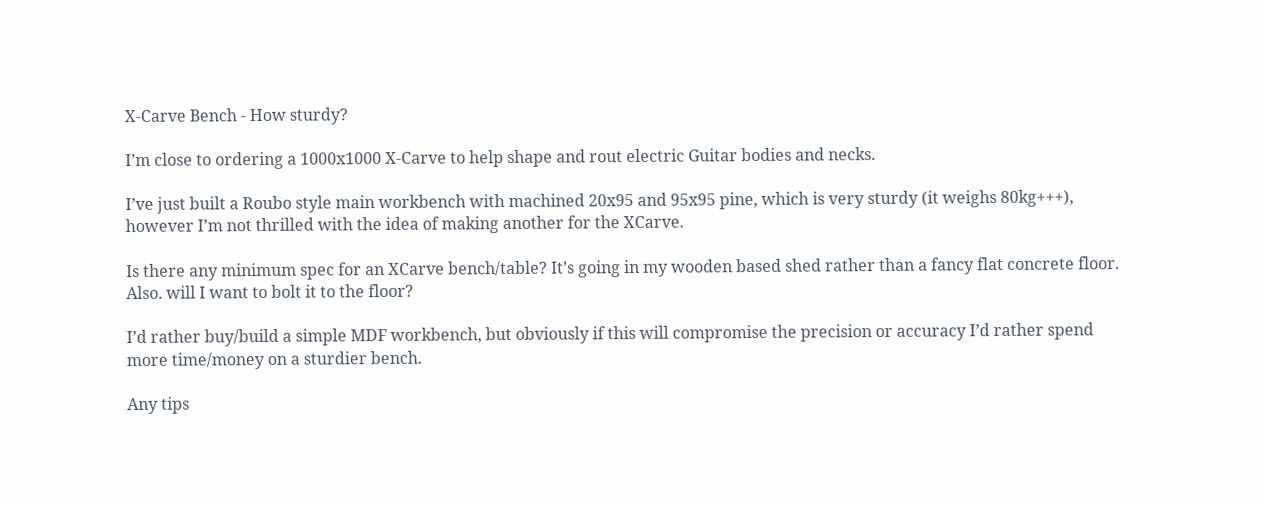X-Carve Bench - How sturdy?

I’m close to ordering a 1000x1000 X-Carve to help shape and rout electric Guitar bodies and necks.

I’ve just built a Roubo style main workbench with machined 20x95 and 95x95 pine, which is very sturdy (it weighs 80kg+++), however I’m not thrilled with the idea of making another for the XCarve.

Is there any minimum spec for an XCarve bench/table? It’s going in my wooden based shed rather than a fancy flat concrete floor. Also. will I want to bolt it to the floor?

I’d rather buy/build a simple MDF workbench, but obviously if this will compromise the precision or accuracy I’d rather spend more time/money on a sturdier bench.

Any tips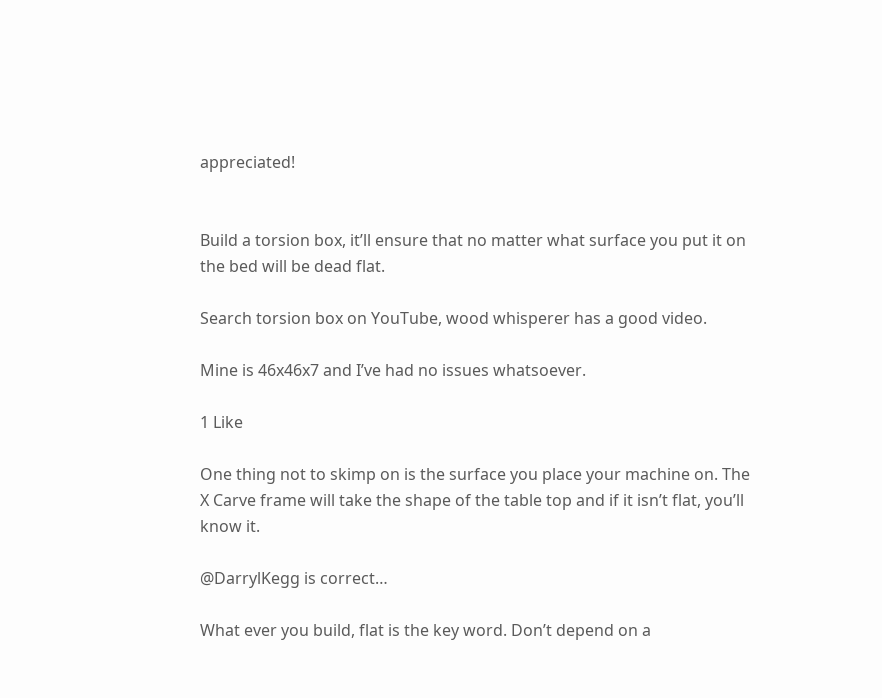appreciated!


Build a torsion box, it’ll ensure that no matter what surface you put it on the bed will be dead flat.

Search torsion box on YouTube, wood whisperer has a good video.

Mine is 46x46x7 and I’ve had no issues whatsoever.

1 Like

One thing not to skimp on is the surface you place your machine on. The X Carve frame will take the shape of the table top and if it isn’t flat, you’ll know it.

@DarrylKegg is correct…

What ever you build, flat is the key word. Don’t depend on a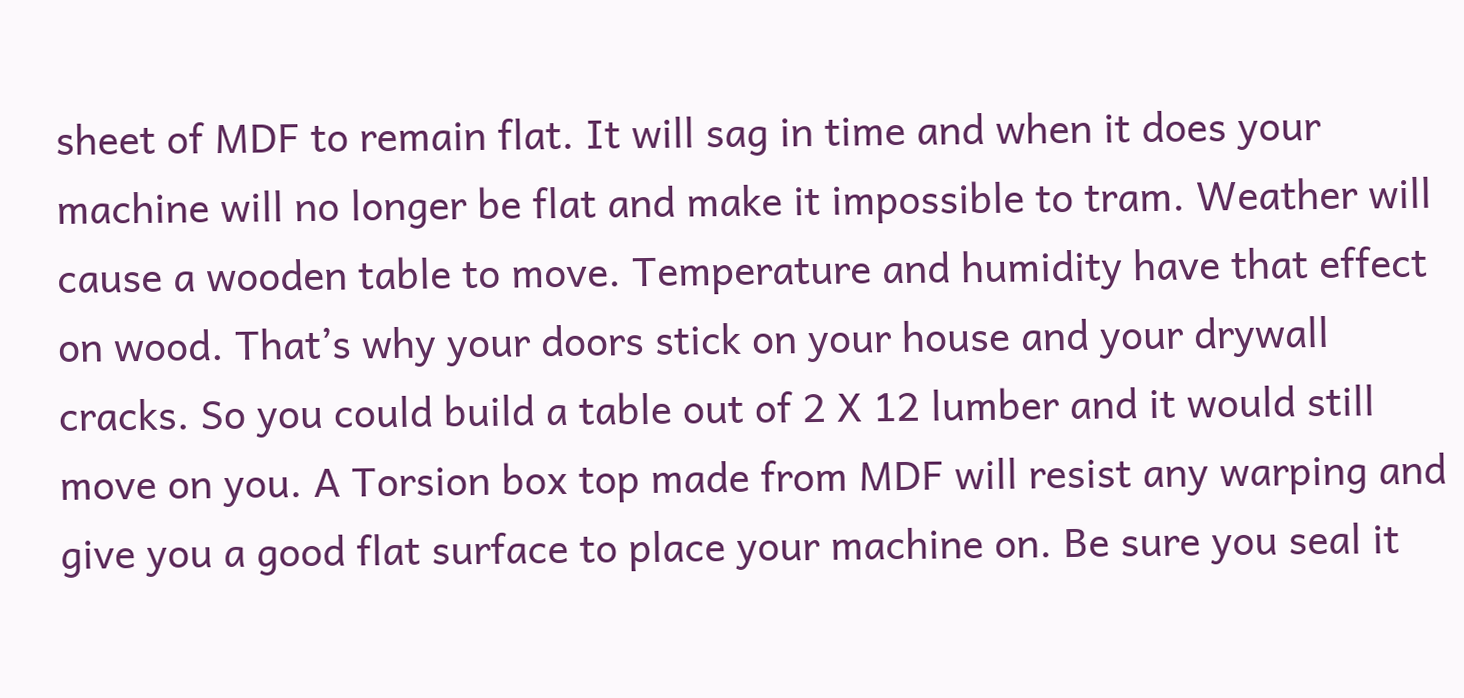sheet of MDF to remain flat. It will sag in time and when it does your machine will no longer be flat and make it impossible to tram. Weather will cause a wooden table to move. Temperature and humidity have that effect on wood. That’s why your doors stick on your house and your drywall cracks. So you could build a table out of 2 X 12 lumber and it would still move on you. A Torsion box top made from MDF will resist any warping and give you a good flat surface to place your machine on. Be sure you seal it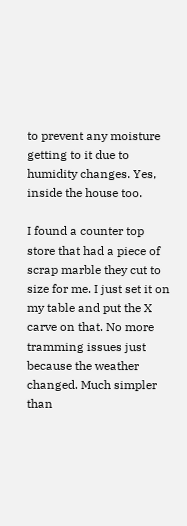to prevent any moisture getting to it due to humidity changes. Yes, inside the house too.

I found a counter top store that had a piece of scrap marble they cut to size for me. I just set it on my table and put the X carve on that. No more tramming issues just because the weather changed. Much simpler than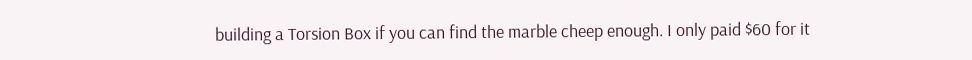building a Torsion Box if you can find the marble cheep enough. I only paid $60 for it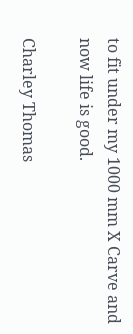to fit under my 1000 mm X Carve and now life is good.

Charley Thomas